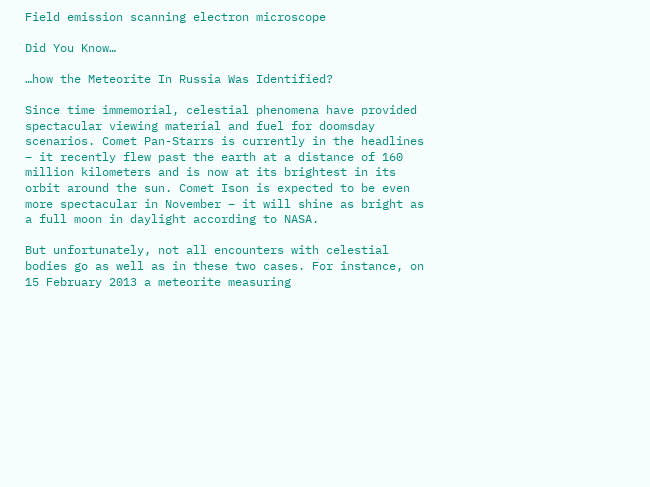Field emission scanning electron microscope

Did You Know…

…how the Meteorite In Russia Was Identified?

Since time immemorial, celestial phenomena have provided spectacular viewing material and fuel for doomsday scenarios. Comet Pan-Starrs is currently in the headlines – it recently flew past the earth at a distance of 160 million kilometers and is now at its brightest in its orbit around the sun. Comet Ison is expected to be even more spectacular in November – it will shine as bright as a full moon in daylight according to NASA.

But unfortunately, not all encounters with celestial bodies go as well as in these two cases. For instance, on 15 February 2013 a meteorite measuring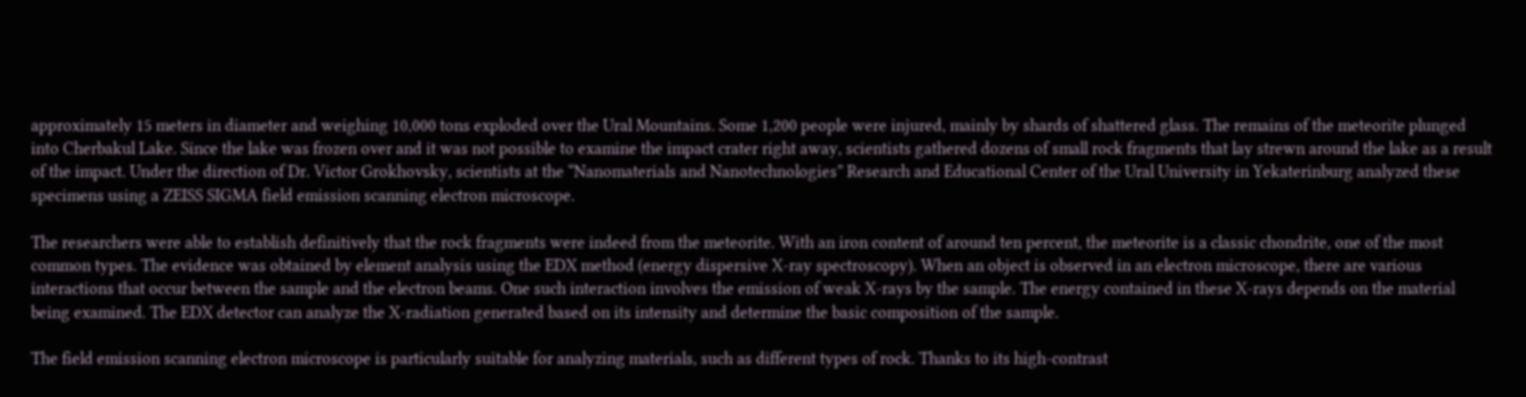approximately 15 meters in diameter and weighing 10,000 tons exploded over the Ural Mountains. Some 1,200 people were injured, mainly by shards of shattered glass. The remains of the meteorite plunged into Cherbakul Lake. Since the lake was frozen over and it was not possible to examine the impact crater right away, scientists gathered dozens of small rock fragments that lay strewn around the lake as a result of the impact. Under the direction of Dr. Victor Grokhovsky, scientists at the “Nanomaterials and Nanotechnologies” Research and Educational Center of the Ural University in Yekaterinburg analyzed these specimens using a ZEISS SIGMA field emission scanning electron microscope.

The researchers were able to establish definitively that the rock fragments were indeed from the meteorite. With an iron content of around ten percent, the meteorite is a classic chondrite, one of the most common types. The evidence was obtained by element analysis using the EDX method (energy dispersive X-ray spectroscopy). When an object is observed in an electron microscope, there are various interactions that occur between the sample and the electron beams. One such interaction involves the emission of weak X-rays by the sample. The energy contained in these X-rays depends on the material being examined. The EDX detector can analyze the X-radiation generated based on its intensity and determine the basic composition of the sample.

The field emission scanning electron microscope is particularly suitable for analyzing materials, such as different types of rock. Thanks to its high-contrast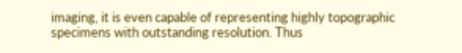imaging, it is even capable of representing highly topographic specimens with outstanding resolution. Thus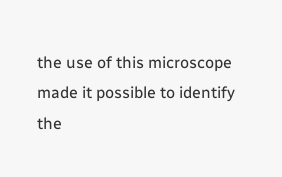the use of this microscope made it possible to identify the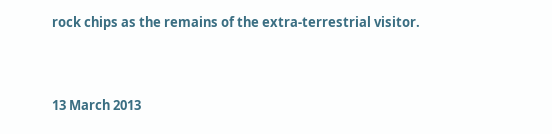rock chips as the remains of the extra-terrestrial visitor.


13 March 2013